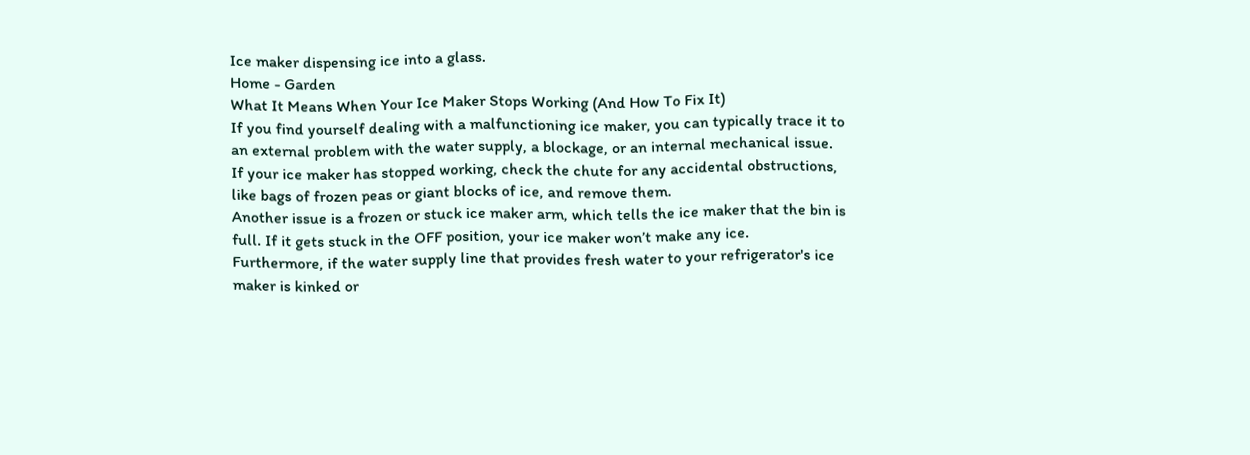Ice maker dispensing ice into a glass.
Home - Garden
What It Means When Your Ice Maker Stops Working (And How To Fix It)
If you find yourself dealing with a malfunctioning ice maker, you can typically trace it to an external problem with the water supply, a blockage, or an internal mechanical issue.
If your ice maker has stopped working, check the chute for any accidental obstructions, like bags of frozen peas or giant blocks of ice, and remove them.
Another issue is a frozen or stuck ice maker arm, which tells the ice maker that the bin is full. If it gets stuck in the OFF position, your ice maker won’t make any ice.
Furthermore, if the water supply line that provides fresh water to your refrigerator's ice maker is kinked or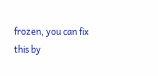frozen, you can fix this by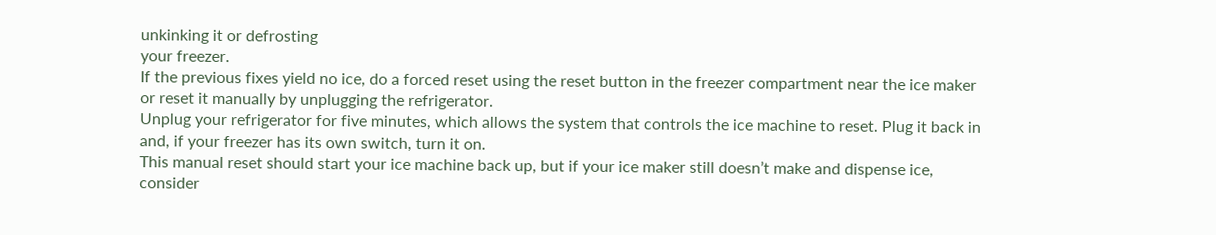unkinking it or defrosting
your freezer.
If the previous fixes yield no ice, do a forced reset using the reset button in the freezer compartment near the ice maker or reset it manually by unplugging the refrigerator.
Unplug your refrigerator for five minutes, which allows the system that controls the ice machine to reset. Plug it back in and, if your freezer has its own switch, turn it on.
This manual reset should start your ice machine back up, but if your ice maker still doesn’t make and dispense ice, consider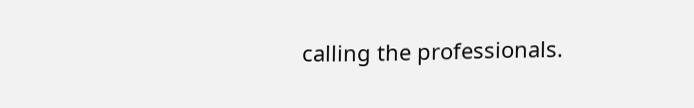calling the professionals.